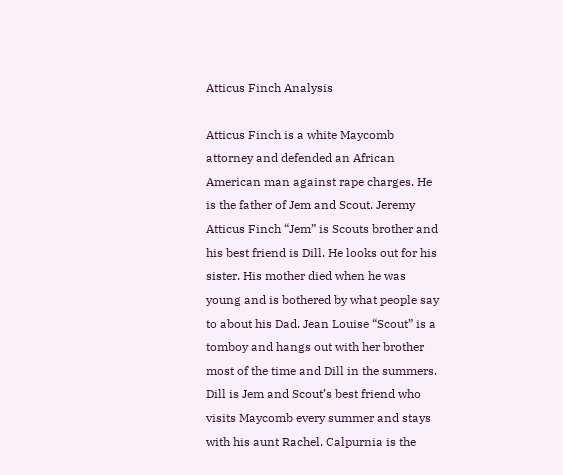Atticus Finch Analysis

Atticus Finch is a white Maycomb attorney and defended an African American man against rape charges. He is the father of Jem and Scout. Jeremy Atticus Finch “Jem” is Scouts brother and his best friend is Dill. He looks out for his sister. His mother died when he was young and is bothered by what people say to about his Dad. Jean Louise “Scout” is a tomboy and hangs out with her brother most of the time and Dill in the summers. Dill is Jem and Scout’s best friend who visits Maycomb every summer and stays with his aunt Rachel. Calpurnia is the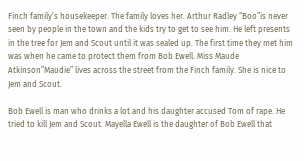Finch family’s housekeeper. The family loves her. Arthur Radley “Boo”is never seen by people in the town and the kids try to get to see him. He left presents in the tree for Jem and Scout until it was sealed up. The first time they met him was when he came to protect them from Bob Ewell. Miss Maude Atkinson”Maudie” lives across the street from the Finch family. She is nice to Jem and Scout.

Bob Ewell is man who drinks a lot and his daughter accused Tom of rape. He tried to kill Jem and Scout. Mayella Ewell is the daughter of Bob Ewell that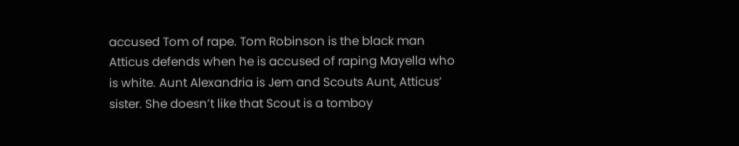accused Tom of rape. Tom Robinson is the black man Atticus defends when he is accused of raping Mayella who is white. Aunt Alexandria is Jem and Scouts Aunt, Atticus’ sister. She doesn’t like that Scout is a tomboy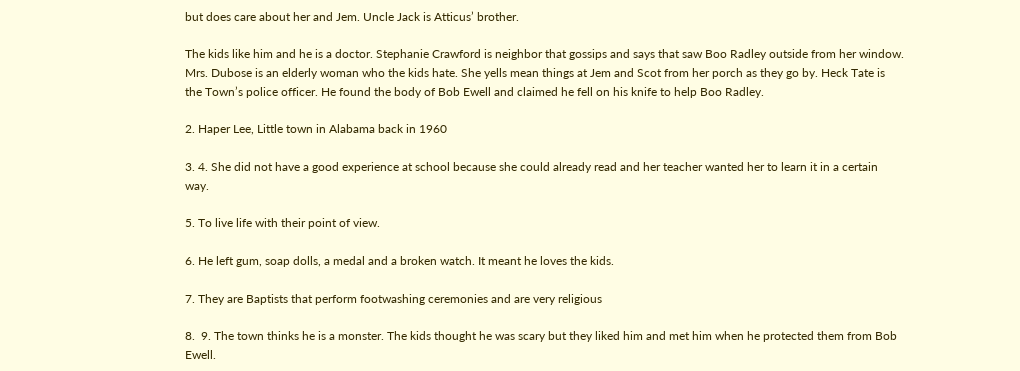but does care about her and Jem. Uncle Jack is Atticus’ brother.

The kids like him and he is a doctor. Stephanie Crawford is neighbor that gossips and says that saw Boo Radley outside from her window. Mrs. Dubose is an elderly woman who the kids hate. She yells mean things at Jem and Scot from her porch as they go by. Heck Tate is the Town’s police officer. He found the body of Bob Ewell and claimed he fell on his knife to help Boo Radley.

2. Haper Lee, Little town in Alabama back in 1960

3. 4. She did not have a good experience at school because she could already read and her teacher wanted her to learn it in a certain way.

5. To live life with their point of view.

6. He left gum, soap dolls, a medal and a broken watch. It meant he loves the kids.

7. They are Baptists that perform footwashing ceremonies and are very religious

8.  9. The town thinks he is a monster. The kids thought he was scary but they liked him and met him when he protected them from Bob Ewell.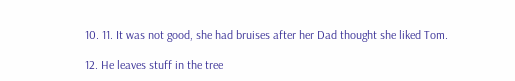10. 11. It was not good, she had bruises after her Dad thought she liked Tom.

12. He leaves stuff in the tree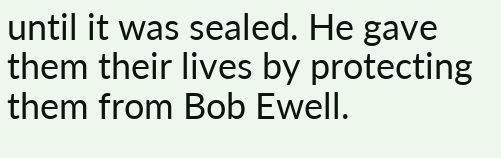until it was sealed. He gave them their lives by protecting them from Bob Ewell.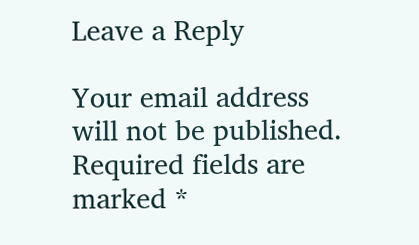Leave a Reply

Your email address will not be published. Required fields are marked *